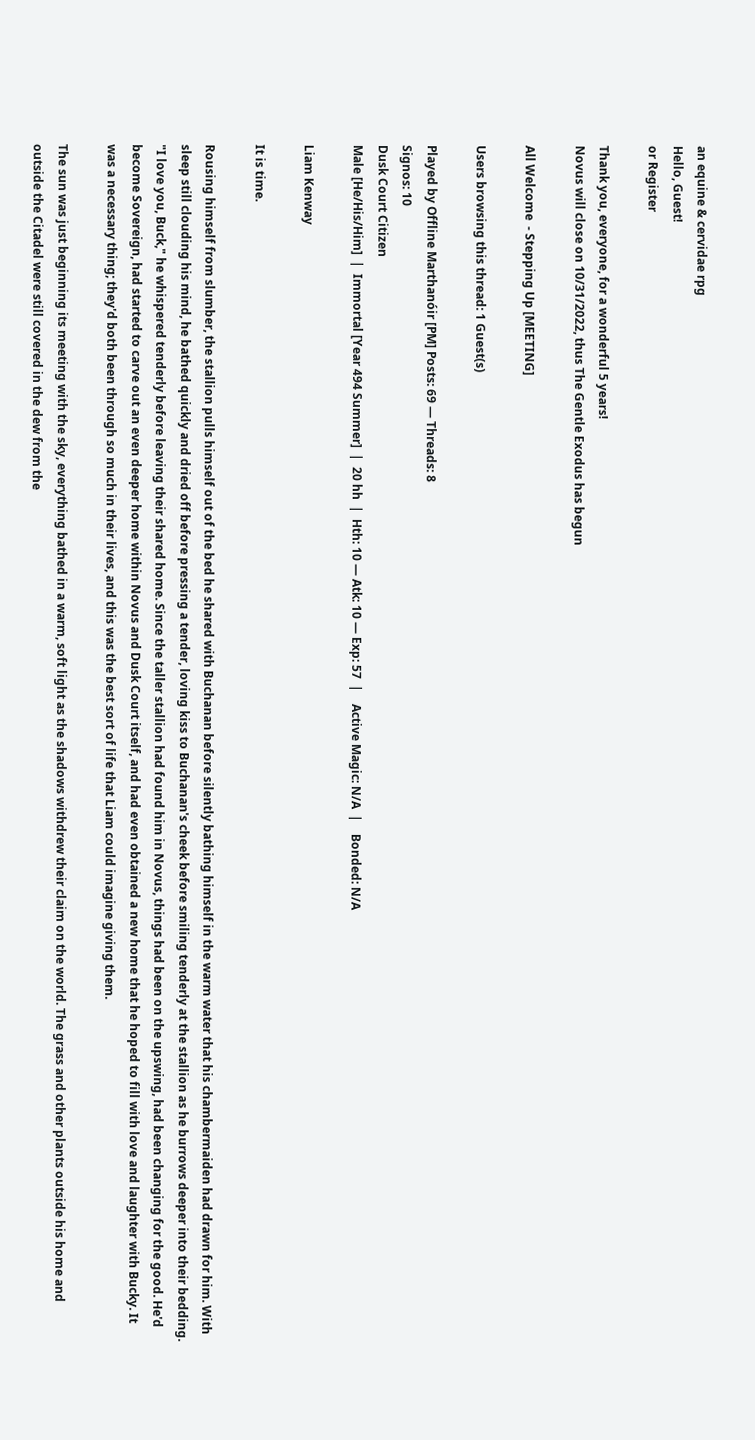an equine & cervidae rpg
Hello, Guest!
or Register

Thank you, everyone, for a wonderful 5 years!
Novus will close on 10/31/2022, thus The Gentle Exodus has begun

All Welcome  - Stepping Up [MEETING]

Users browsing this thread: 1 Guest(s)

Played by Offline Marthanóir [PM] Posts: 69 — Threads: 8
Signos: 10
Dusk Court Citizen
Male [He/His/Him]  |  Immortal [Year 494 Summer]  |  20 hh  |  Hth: 10 — Atk: 10 — Exp: 57  |    Active Magic: N/A  |    Bonded: N/A

Liam Kenway

It is time.

Rousing himself from slumber, the stallion pulls himself out of the bed he shared with Buchanan before silently bathing himself in the warm water that his chambermaiden had drawn for him. With sleep still clouding his mind, he bathed quickly and dried off before pressing a tender, loving kiss to Buchanan's cheek before smiling tenderly at the stallion as he burrows deeper into their bedding. "I love you, Buck," he whispered tenderly before leaving their shared home. Since the taller stallion had found him in Novus, things had been on the upswing, had been changing for the good. He'd become Sovereign, had started to carve out an even deeper home within Novus and Dusk Court itself, and had even obtained a new home that he hoped to fill with love and laughter with Bucky. It was a necessary thing; they'd both been through so much in their lives, and this was the best sort of life that Liam could imagine giving them.

The sun was just beginning its meeting with the sky, everything bathed in a warm, soft light as the shadows withdrew their claim on the world. The grass and other plants outside his home and outside the Citadel were still covered in the dew from the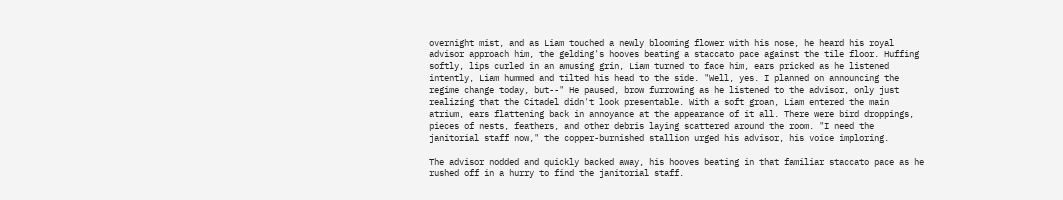overnight mist, and as Liam touched a newly blooming flower with his nose, he heard his royal advisor approach him, the gelding's hooves beating a staccato pace against the tile floor. Huffing softly, lips curled in an amusing grin, Liam turned to face him, ears pricked as he listened intently, Liam hummed and tilted his head to the side. "Well, yes. I planned on announcing the regime change today, but--" He paused, brow furrowing as he listened to the advisor, only just realizing that the Citadel didn't look presentable. With a soft groan, Liam entered the main atrium, ears flattening back in annoyance at the appearance of it all. There were bird droppings, pieces of nests, feathers, and other debris laying scattered around the room. "I need the janitorial staff now," the copper-burnished stallion urged his advisor, his voice imploring.

The advisor nodded and quickly backed away, his hooves beating in that familiar staccato pace as he rushed off in a hurry to find the janitorial staff.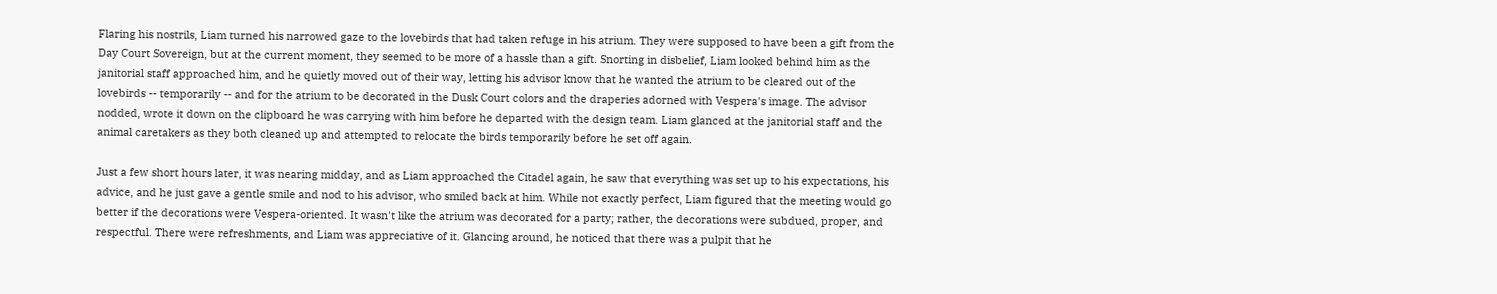Flaring his nostrils, Liam turned his narrowed gaze to the lovebirds that had taken refuge in his atrium. They were supposed to have been a gift from the Day Court Sovereign, but at the current moment, they seemed to be more of a hassle than a gift. Snorting in disbelief, Liam looked behind him as the janitorial staff approached him, and he quietly moved out of their way, letting his advisor know that he wanted the atrium to be cleared out of the lovebirds -- temporarily -- and for the atrium to be decorated in the Dusk Court colors and the draperies adorned with Vespera's image. The advisor nodded, wrote it down on the clipboard he was carrying with him before he departed with the design team. Liam glanced at the janitorial staff and the animal caretakers as they both cleaned up and attempted to relocate the birds temporarily before he set off again.

Just a few short hours later, it was nearing midday, and as Liam approached the Citadel again, he saw that everything was set up to his expectations, his advice, and he just gave a gentle smile and nod to his advisor, who smiled back at him. While not exactly perfect, Liam figured that the meeting would go better if the decorations were Vespera-oriented. It wasn't like the atrium was decorated for a party; rather, the decorations were subdued, proper, and respectful. There were refreshments, and Liam was appreciative of it. Glancing around, he noticed that there was a pulpit that he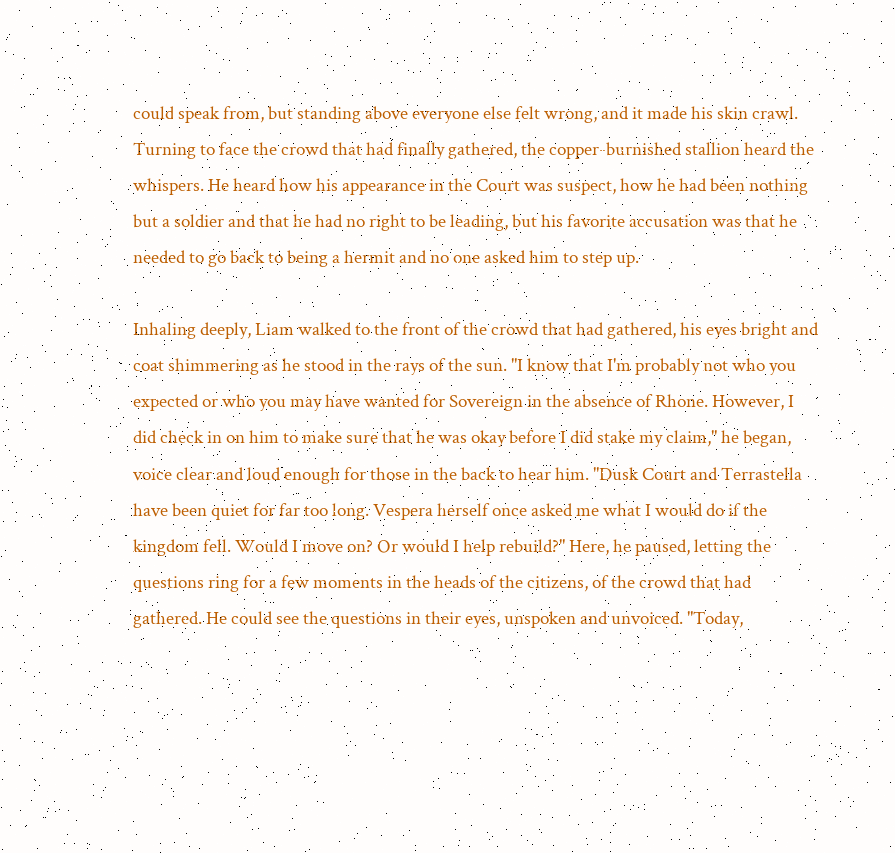could speak from, but standing above everyone else felt wrong, and it made his skin crawl. Turning to face the crowd that had finally gathered, the copper-burnished stallion heard the whispers. He heard how his appearance in the Court was suspect, how he had been nothing but a soldier and that he had no right to be leading, but his favorite accusation was that he needed to go back to being a hermit and no one asked him to step up.

Inhaling deeply, Liam walked to the front of the crowd that had gathered, his eyes bright and coat shimmering as he stood in the rays of the sun. "I know that I'm probably not who you expected or who you may have wanted for Sovereign in the absence of Rhone. However, I did check in on him to make sure that he was okay before I did stake my claim," he began, voice clear and loud enough for those in the back to hear him. "Dusk Court and Terrastella have been quiet for far too long. Vespera herself once asked me what I would do if the kingdom fell. Would I move on? Or would I help rebuild?" Here, he paused, letting the questions ring for a few moments in the heads of the citizens, of the crowd that had gathered. He could see the questions in their eyes, unspoken and unvoiced. "Today,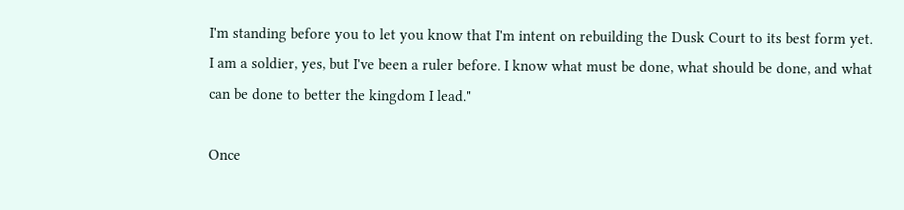I'm standing before you to let you know that I'm intent on rebuilding the Dusk Court to its best form yet. I am a soldier, yes, but I've been a ruler before. I know what must be done, what should be done, and what can be done to better the kingdom I lead."

Once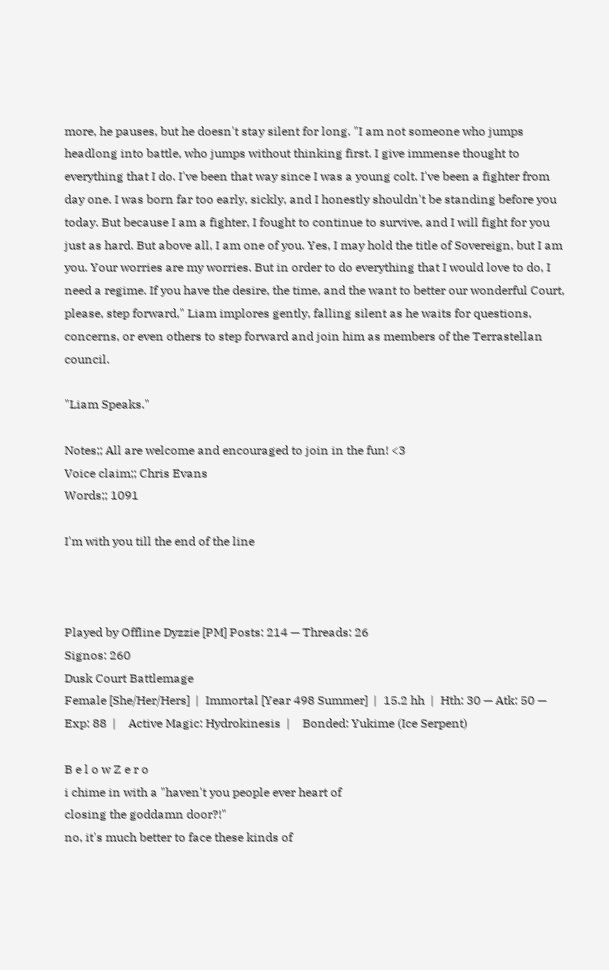more, he pauses, but he doesn't stay silent for long. "I am not someone who jumps headlong into battle, who jumps without thinking first. I give immense thought to everything that I do. I've been that way since I was a young colt. I've been a fighter from day one. I was born far too early, sickly, and I honestly shouldn't be standing before you today. But because I am a fighter, I fought to continue to survive, and I will fight for you just as hard. But above all, I am one of you. Yes, I may hold the title of Sovereign, but I am you. Your worries are my worries. But in order to do everything that I would love to do, I need a regime. If you have the desire, the time, and the want to better our wonderful Court, please, step forward," Liam implores gently, falling silent as he waits for questions, concerns, or even others to step forward and join him as members of the Terrastellan council.

"Liam Speaks."

Notes;; All are welcome and encouraged to join in the fun! <3
Voice claim;; Chris Evans
Words;; 1091

I'm with you till the end of the line



Played by Offline Dyzzie [PM] Posts: 214 — Threads: 26
Signos: 260
Dusk Court Battlemage
Female [She/Her/Hers]  |  Immortal [Year 498 Summer]  |  15.2 hh  |  Hth: 30 — Atk: 50 — Exp: 88  |    Active Magic: Hydrokinesis  |    Bonded: Yukime (Ice Serpent)

B e l o w Z e r o
i chime in with a "haven't you people ever heart of
closing the goddamn door?!"
no, it's much better to face these kinds of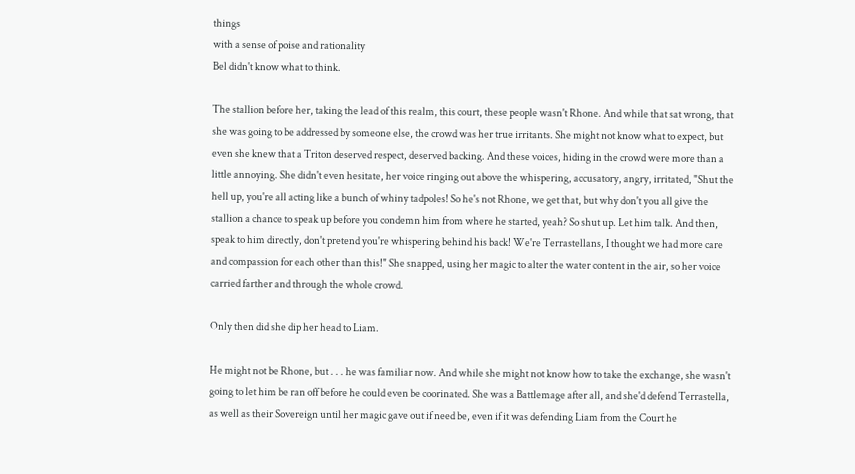things
with a sense of poise and rationality
Bel didn't know what to think.

The stallion before her, taking the lead of this realm, this court, these people wasn't Rhone. And while that sat wrong, that she was going to be addressed by someone else, the crowd was her true irritants. She might not know what to expect, but even she knew that a Triton deserved respect, deserved backing. And these voices, hiding in the crowd were more than a little annoying. She didn't even hesitate, her voice ringing out above the whispering, accusatory, angry, irritated, "Shut the hell up, you're all acting like a bunch of whiny tadpoles! So he's not Rhone, we get that, but why don't you all give the stallion a chance to speak up before you condemn him from where he started, yeah? So shut up. Let him talk. And then, speak to him directly, don't pretend you're whispering behind his back! We're Terrastellans, I thought we had more care and compassion for each other than this!" She snapped, using her magic to alter the water content in the air, so her voice carried farther and through the whole crowd.

Only then did she dip her head to Liam.

He might not be Rhone, but . . . he was familiar now. And while she might not know how to take the exchange, she wasn't going to let him be ran off before he could even be coorinated. She was a Battlemage after all, and she'd defend Terrastella, as well as their Sovereign until her magic gave out if need be, even if it was defending Liam from the Court he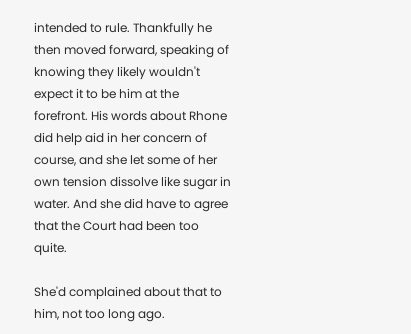intended to rule. Thankfully he then moved forward, speaking of knowing they likely wouldn't expect it to be him at the forefront. His words about Rhone did help aid in her concern of course, and she let some of her own tension dissolve like sugar in water. And she did have to agree that the Court had been too quite.

She'd complained about that to him, not too long ago.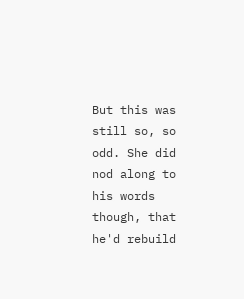But this was still so, so odd. She did nod along to his words though, that he'd rebuild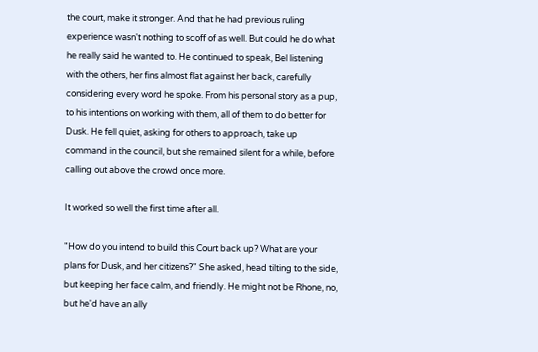the court, make it stronger. And that he had previous ruling experience wasn't nothing to scoff of as well. But could he do what he really said he wanted to. He continued to speak, Bel listening with the others, her fins almost flat against her back, carefully considering every word he spoke. From his personal story as a pup, to his intentions on working with them, all of them to do better for Dusk. He fell quiet, asking for others to approach, take up command in the council, but she remained silent for a while, before calling out above the crowd once more.

It worked so well the first time after all.

"How do you intend to build this Court back up? What are your plans for Dusk, and her citizens?" She asked, head tilting to the side, but keeping her face calm, and friendly. He might not be Rhone, no, but he'd have an ally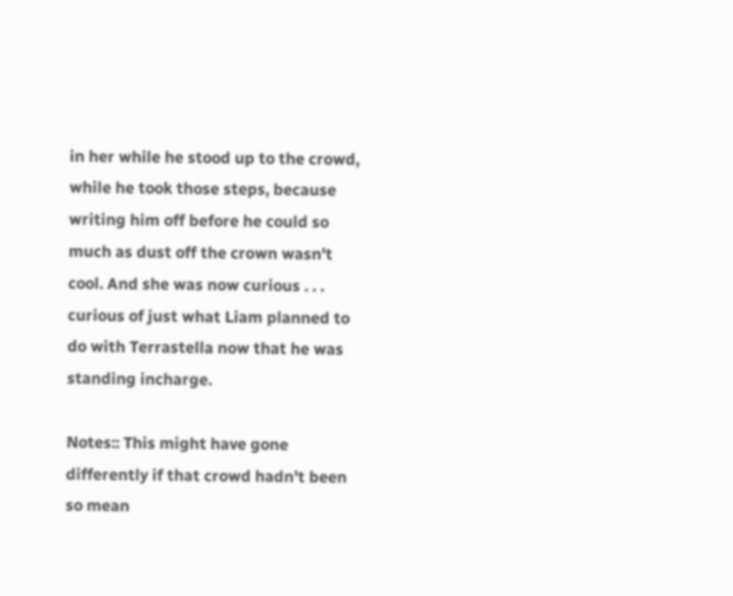in her while he stood up to the crowd, while he took those steps, because writing him off before he could so much as dust off the crown wasn't cool. And she was now curious . . . curious of just what Liam planned to do with Terrastella now that he was standing incharge.

Notes:: This might have gone differently if that crowd hadn't been so mean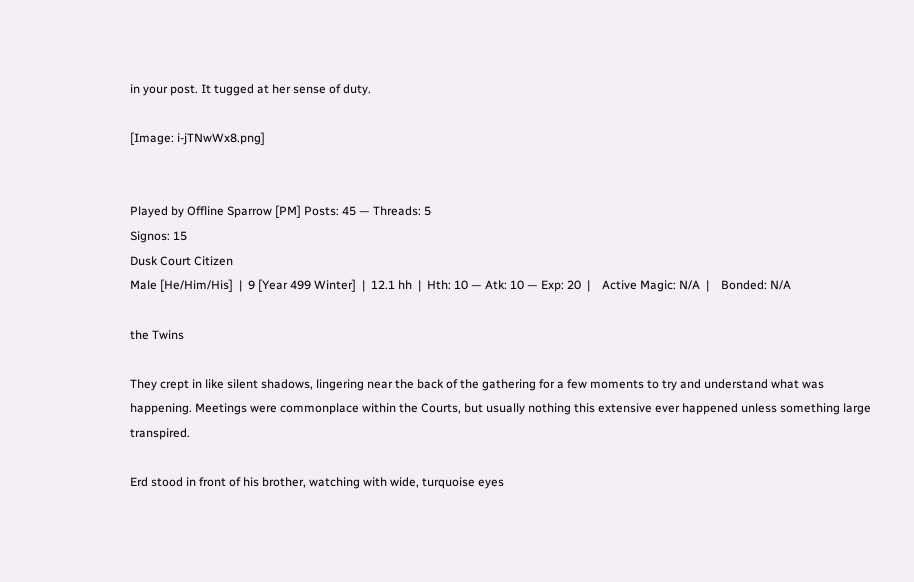in your post. It tugged at her sense of duty.

[Image: i-jTNwWx8.png]


Played by Offline Sparrow [PM] Posts: 45 — Threads: 5
Signos: 15
Dusk Court Citizen
Male [He/Him/His]  |  9 [Year 499 Winter]  |  12.1 hh  |  Hth: 10 — Atk: 10 — Exp: 20  |    Active Magic: N/A  |    Bonded: N/A

the Twins

They crept in like silent shadows, lingering near the back of the gathering for a few moments to try and understand what was happening. Meetings were commonplace within the Courts, but usually nothing this extensive ever happened unless something large transpired.

Erd stood in front of his brother, watching with wide, turquoise eyes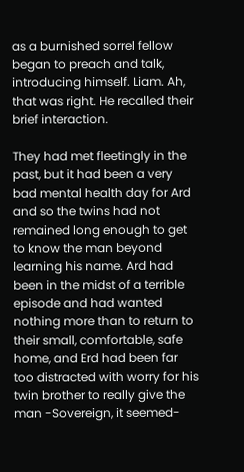as a burnished sorrel fellow began to preach and talk, introducing himself. Liam. Ah, that was right. He recalled their brief interaction.

They had met fleetingly in the past, but it had been a very bad mental health day for Ard and so the twins had not remained long enough to get to know the man beyond learning his name. Ard had been in the midst of a terrible episode and had wanted nothing more than to return to their small, comfortable, safe home, and Erd had been far too distracted with worry for his twin brother to really give the man -Sovereign, it seemed-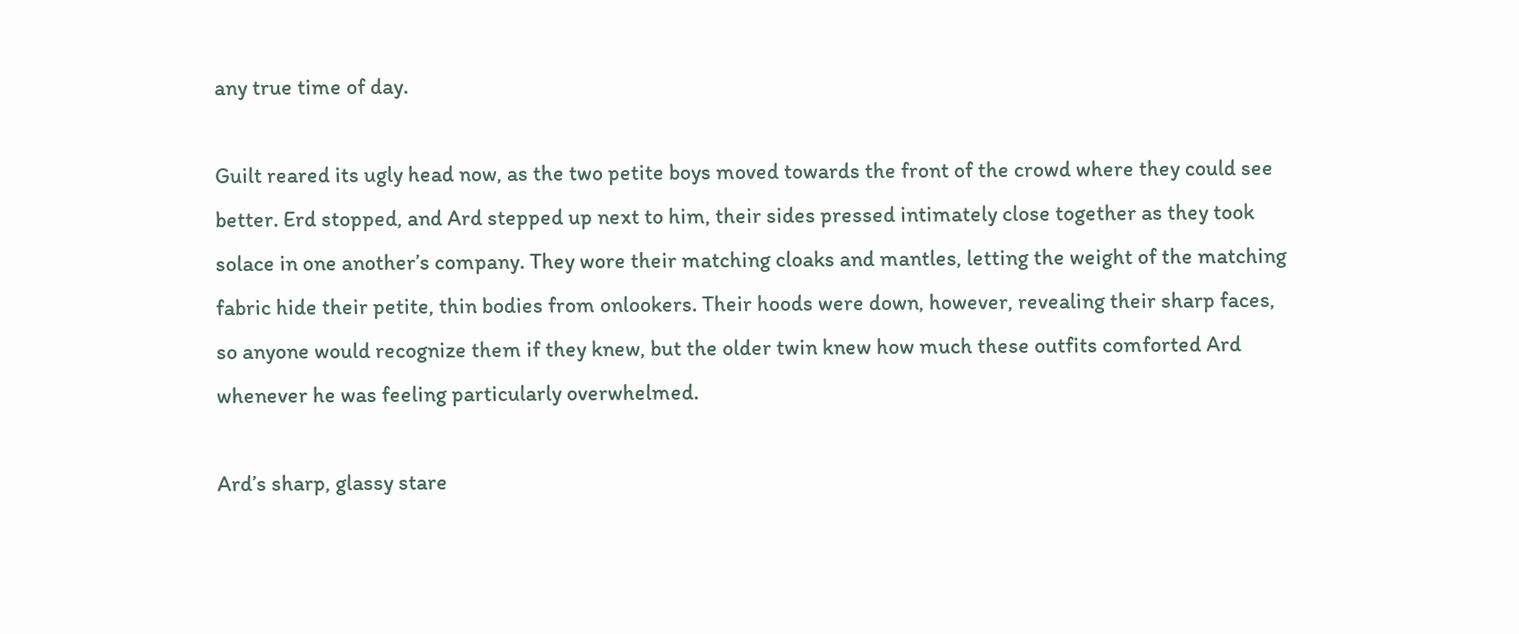any true time of day.

Guilt reared its ugly head now, as the two petite boys moved towards the front of the crowd where they could see better. Erd stopped, and Ard stepped up next to him, their sides pressed intimately close together as they took solace in one another’s company. They wore their matching cloaks and mantles, letting the weight of the matching fabric hide their petite, thin bodies from onlookers. Their hoods were down, however, revealing their sharp faces, so anyone would recognize them if they knew, but the older twin knew how much these outfits comforted Ard whenever he was feeling particularly overwhelmed.

Ard’s sharp, glassy stare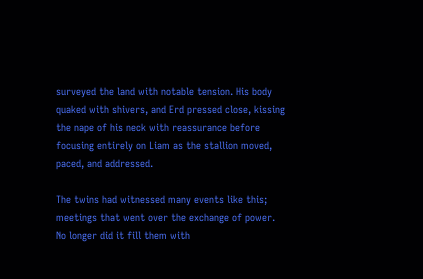surveyed the land with notable tension. His body quaked with shivers, and Erd pressed close, kissing the nape of his neck with reassurance before focusing entirely on Liam as the stallion moved, paced, and addressed.

The twins had witnessed many events like this; meetings that went over the exchange of power. No longer did it fill them with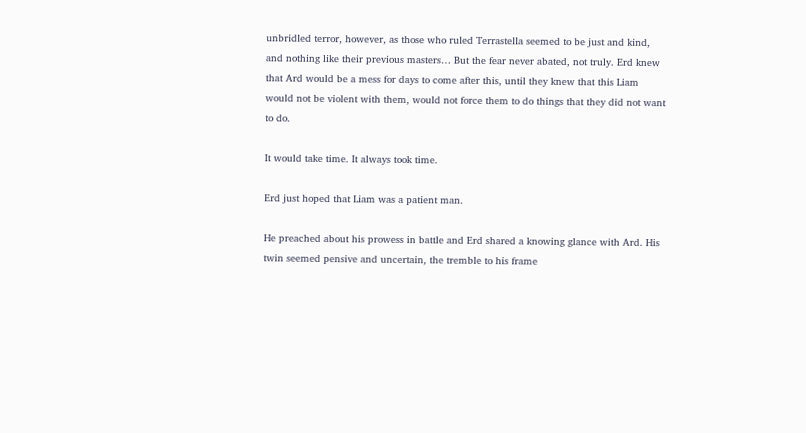unbridled terror, however, as those who ruled Terrastella seemed to be just and kind, and nothing like their previous masters… But the fear never abated, not truly. Erd knew that Ard would be a mess for days to come after this, until they knew that this Liam would not be violent with them, would not force them to do things that they did not want to do.

It would take time. It always took time.

Erd just hoped that Liam was a patient man.

He preached about his prowess in battle and Erd shared a knowing glance with Ard. His twin seemed pensive and uncertain, the tremble to his frame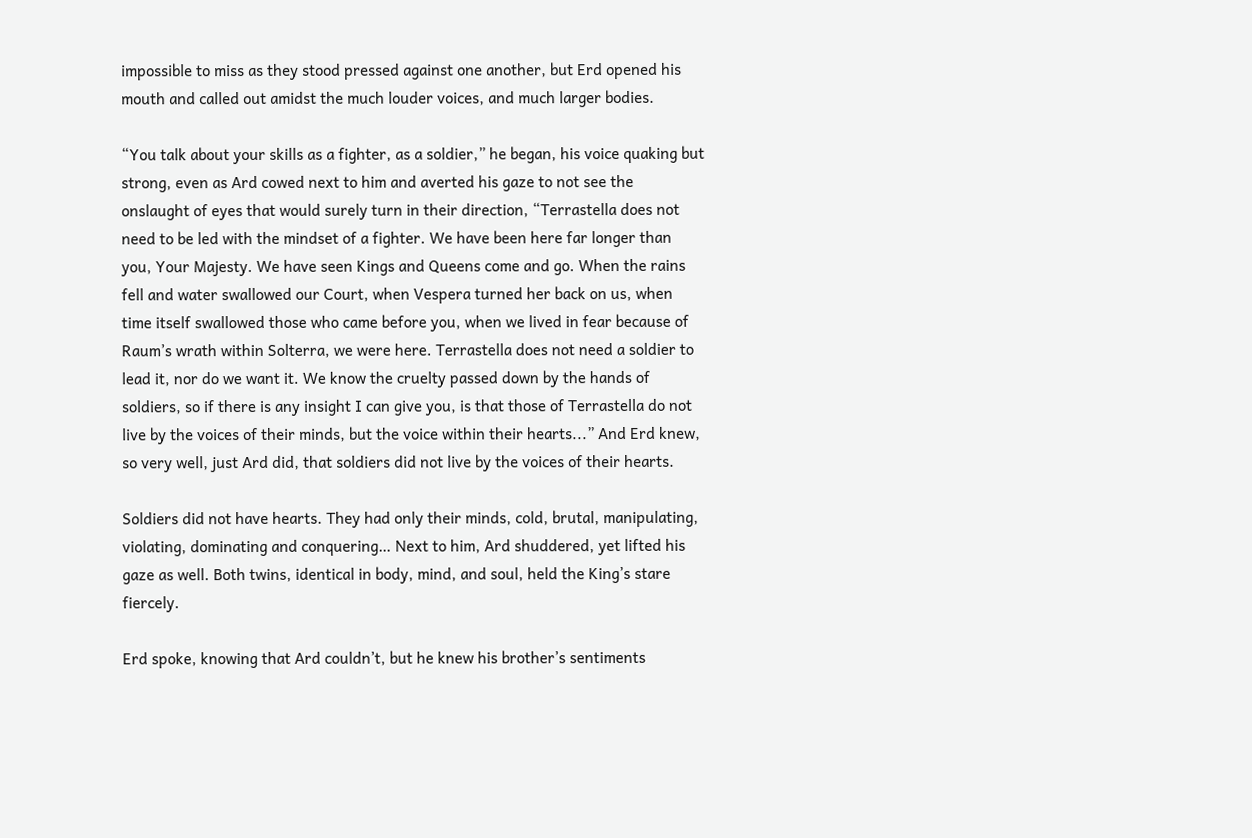impossible to miss as they stood pressed against one another, but Erd opened his mouth and called out amidst the much louder voices, and much larger bodies.

“You talk about your skills as a fighter, as a soldier,” he began, his voice quaking but strong, even as Ard cowed next to him and averted his gaze to not see the onslaught of eyes that would surely turn in their direction, “Terrastella does not need to be led with the mindset of a fighter. We have been here far longer than you, Your Majesty. We have seen Kings and Queens come and go. When the rains fell and water swallowed our Court, when Vespera turned her back on us, when time itself swallowed those who came before you, when we lived in fear because of Raum’s wrath within Solterra, we were here. Terrastella does not need a soldier to lead it, nor do we want it. We know the cruelty passed down by the hands of soldiers, so if there is any insight I can give you, is that those of Terrastella do not live by the voices of their minds, but the voice within their hearts...” And Erd knew, so very well, just Ard did, that soldiers did not live by the voices of their hearts.

Soldiers did not have hearts. They had only their minds, cold, brutal, manipulating, violating, dominating and conquering… Next to him, Ard shuddered, yet lifted his gaze as well. Both twins, identical in body, mind, and soul, held the King’s stare fiercely.

Erd spoke, knowing that Ard couldn’t, but he knew his brother’s sentiments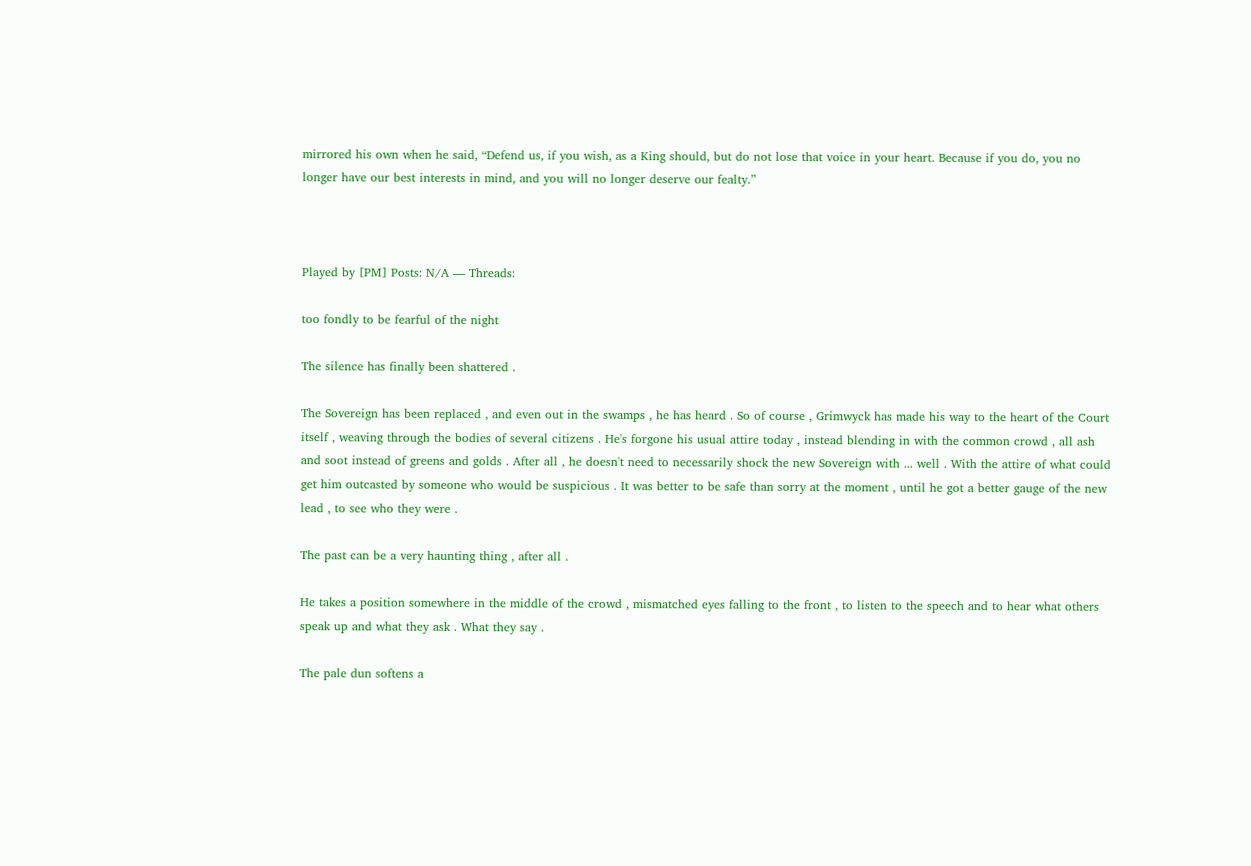mirrored his own when he said, “Defend us, if you wish, as a King should, but do not lose that voice in your heart. Because if you do, you no longer have our best interests in mind, and you will no longer deserve our fealty.”



Played by [PM] Posts: N/A — Threads:

too fondly to be fearful of the night

The silence has finally been shattered .

The Sovereign has been replaced , and even out in the swamps , he has heard . So of course , Grimwyck has made his way to the heart of the Court itself , weaving through the bodies of several citizens . He's forgone his usual attire today , instead blending in with the common crowd , all ash and soot instead of greens and golds . After all , he doesn't need to necessarily shock the new Sovereign with ... well . With the attire of what could get him outcasted by someone who would be suspicious . It was better to be safe than sorry at the moment , until he got a better gauge of the new lead , to see who they were .

The past can be a very haunting thing , after all .

He takes a position somewhere in the middle of the crowd , mismatched eyes falling to the front , to listen to the speech and to hear what others speak up and what they ask . What they say .

The pale dun softens a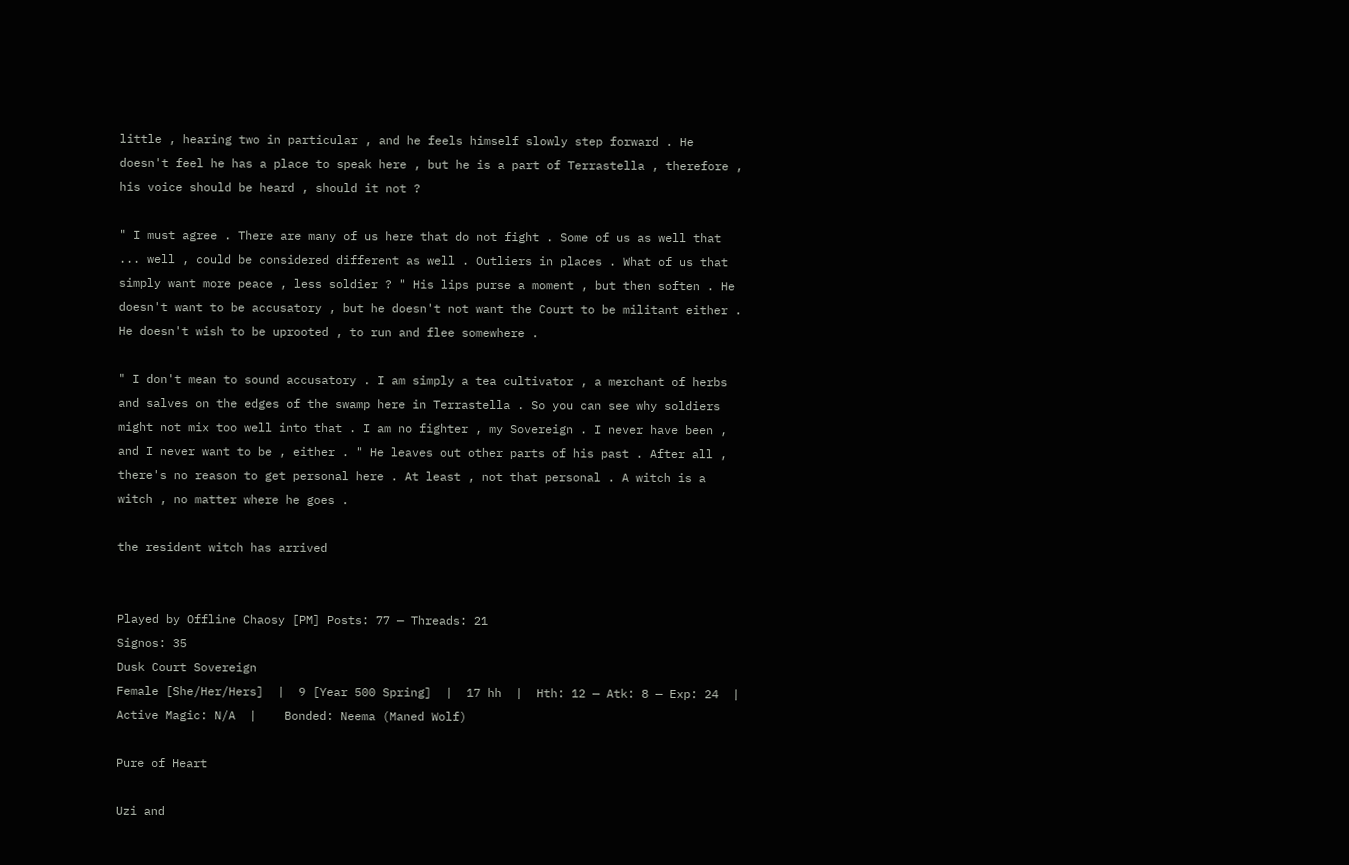little , hearing two in particular , and he feels himself slowly step forward . He doesn't feel he has a place to speak here , but he is a part of Terrastella , therefore , his voice should be heard , should it not ?

" I must agree . There are many of us here that do not fight . Some of us as well that ... well , could be considered different as well . Outliers in places . What of us that simply want more peace , less soldier ? " His lips purse a moment , but then soften . He doesn't want to be accusatory , but he doesn't not want the Court to be militant either . He doesn't wish to be uprooted , to run and flee somewhere .

" I don't mean to sound accusatory . I am simply a tea cultivator , a merchant of herbs and salves on the edges of the swamp here in Terrastella . So you can see why soldiers might not mix too well into that . I am no fighter , my Sovereign . I never have been , and I never want to be , either . " He leaves out other parts of his past . After all , there's no reason to get personal here . At least , not that personal . A witch is a witch , no matter where he goes .

the resident witch has arrived


Played by Offline Chaosy [PM] Posts: 77 — Threads: 21
Signos: 35
Dusk Court Sovereign
Female [She/Her/Hers]  |  9 [Year 500 Spring]  |  17 hh  |  Hth: 12 — Atk: 8 — Exp: 24  |    Active Magic: N/A  |    Bonded: Neema (Maned Wolf)

Pure of Heart

Uzi and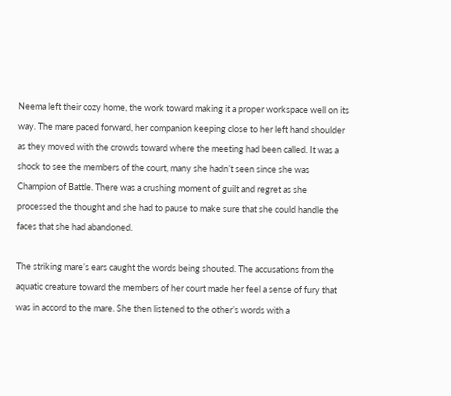Neema left their cozy home, the work toward making it a proper workspace well on its way. The mare paced forward, her companion keeping close to her left hand shoulder as they moved with the crowds toward where the meeting had been called. It was a shock to see the members of the court, many she hadn’t seen since she was Champion of Battle. There was a crushing moment of guilt and regret as she processed the thought and she had to pause to make sure that she could handle the faces that she had abandoned.

The striking mare’s ears caught the words being shouted. The accusations from the aquatic creature toward the members of her court made her feel a sense of fury that was in accord to the mare. She then listened to the other’s words with a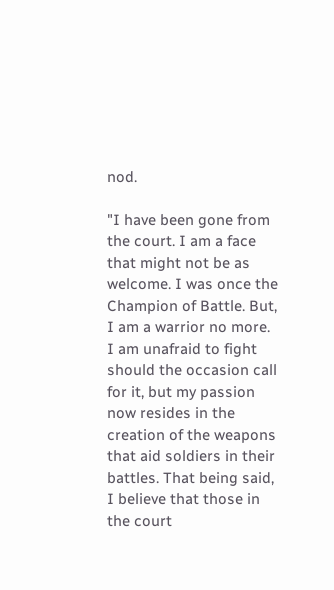nod.

"I have been gone from the court. I am a face that might not be as welcome. I was once the Champion of Battle. But, I am a warrior no more. I am unafraid to fight should the occasion call for it, but my passion now resides in the creation of the weapons that aid soldiers in their battles. That being said, I believe that those in the court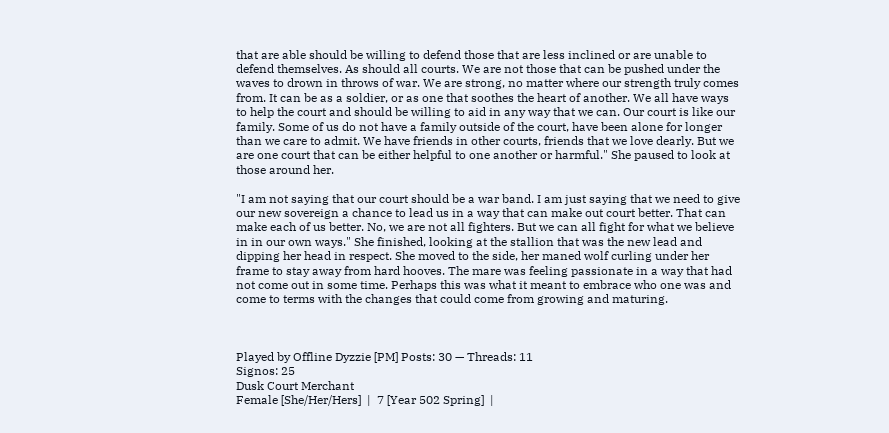that are able should be willing to defend those that are less inclined or are unable to defend themselves. As should all courts. We are not those that can be pushed under the waves to drown in throws of war. We are strong, no matter where our strength truly comes from. It can be as a soldier, or as one that soothes the heart of another. We all have ways to help the court and should be willing to aid in any way that we can. Our court is like our family. Some of us do not have a family outside of the court, have been alone for longer than we care to admit. We have friends in other courts, friends that we love dearly. But we are one court that can be either helpful to one another or harmful." She paused to look at those around her.

"I am not saying that our court should be a war band. I am just saying that we need to give our new sovereign a chance to lead us in a way that can make out court better. That can make each of us better. No, we are not all fighters. But we can all fight for what we believe in in our own ways." She finished, looking at the stallion that was the new lead and dipping her head in respect. She moved to the side, her maned wolf curling under her frame to stay away from hard hooves. The mare was feeling passionate in a way that had not come out in some time. Perhaps this was what it meant to embrace who one was and come to terms with the changes that could come from growing and maturing.



Played by Offline Dyzzie [PM] Posts: 30 — Threads: 11
Signos: 25
Dusk Court Merchant
Female [She/Her/Hers]  |  7 [Year 502 Spring]  |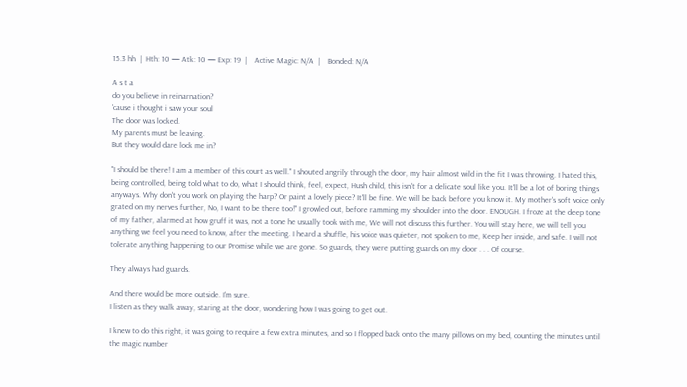15.3 hh  |  Hth: 10 — Atk: 10 — Exp: 19  |    Active Magic: N/A  |    Bonded: N/A

A s t a
do you believe in reinarnation?
'cause i thought i saw your soul
The door was locked.
My parents must be leaving.
But they would dare lock me in?

"I should be there! I am a member of this court as well." I shouted angrily through the door, my hair almost wild in the fit I was throwing. I hated this, being controlled, being told what to do, what I should think, feel, expect, Hush child, this isn't for a delicate soul like you. It'll be a lot of boring things anyways. Why don't you work on playing the harp? Or paint a lovely piece? It'll be fine. We will be back before you know it. My mother's soft voice only grated on my nerves further, No, I want to be there too!" I growled out, before ramming my shoulder into the door. ENOUGH. I froze at the deep tone of my father, alarmed at how gruff it was, not a tone he usually took with me, We will not discuss this further. You will stay here, we will tell you anything we feel you need to know, after the meeting. I heard a shuffle, his voice was quieter, not spoken to me, Keep her inside, and safe. I will not tolerate anything happening to our Promise while we are gone. So guards, they were putting guards on my door . . . Of course.

They always had guards.

And there would be more outside. I'm sure.
I listen as they walk away, staring at the door, wondering how I was going to get out.

I knew to do this right, it was going to require a few extra minutes, and so I flopped back onto the many pillows on my bed, counting the minutes until the magic number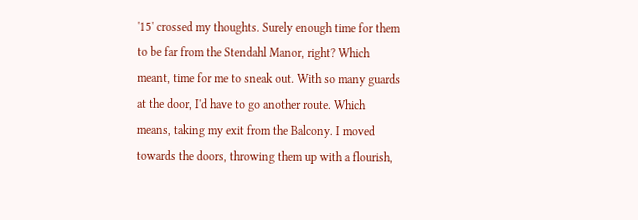'15' crossed my thoughts. Surely enough time for them to be far from the Stendahl Manor, right? Which meant, time for me to sneak out. With so many guards at the door, I'd have to go another route. Which means, taking my exit from the Balcony. I moved towards the doors, throwing them up with a flourish,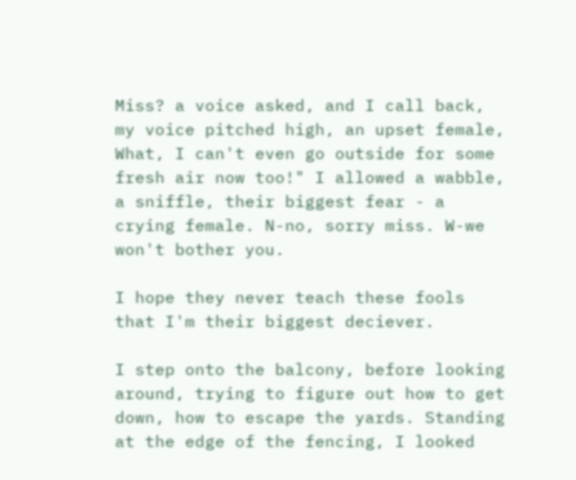Miss? a voice asked, and I call back, my voice pitched high, an upset female, What, I can't even go outside for some fresh air now too!" I allowed a wabble, a sniffle, their biggest fear - a crying female. N-no, sorry miss. W-we won't bother you.

I hope they never teach these fools that I'm their biggest deciever.

I step onto the balcony, before looking around, trying to figure out how to get down, how to escape the yards. Standing at the edge of the fencing, I looked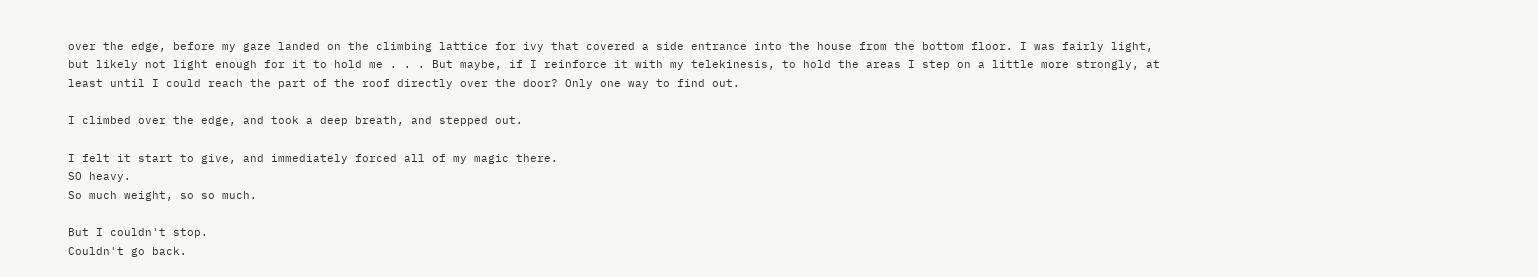over the edge, before my gaze landed on the climbing lattice for ivy that covered a side entrance into the house from the bottom floor. I was fairly light, but likely not light enough for it to hold me . . . But maybe, if I reinforce it with my telekinesis, to hold the areas I step on a little more strongly, at least until I could reach the part of the roof directly over the door? Only one way to find out.

I climbed over the edge, and took a deep breath, and stepped out.

I felt it start to give, and immediately forced all of my magic there.
SO heavy.
So much weight, so so much.

But I couldn't stop.
Couldn't go back.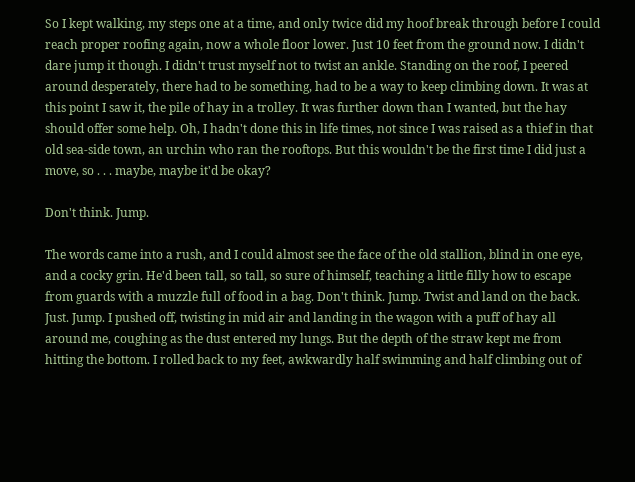So I kept walking, my steps one at a time, and only twice did my hoof break through before I could reach proper roofing again, now a whole floor lower. Just 10 feet from the ground now. I didn't dare jump it though. I didn't trust myself not to twist an ankle. Standing on the roof, I peered around desperately, there had to be something, had to be a way to keep climbing down. It was at this point I saw it, the pile of hay in a trolley. It was further down than I wanted, but the hay should offer some help. Oh, I hadn't done this in life times, not since I was raised as a thief in that old sea-side town, an urchin who ran the rooftops. But this wouldn't be the first time I did just a move, so . . . maybe, maybe it'd be okay?

Don't think. Jump.

The words came into a rush, and I could almost see the face of the old stallion, blind in one eye, and a cocky grin. He'd been tall, so tall, so sure of himself, teaching a little filly how to escape from guards with a muzzle full of food in a bag. Don't think. Jump. Twist and land on the back. Just. Jump. I pushed off, twisting in mid air and landing in the wagon with a puff of hay all around me, coughing as the dust entered my lungs. But the depth of the straw kept me from hitting the bottom. I rolled back to my feet, awkwardly half swimming and half climbing out of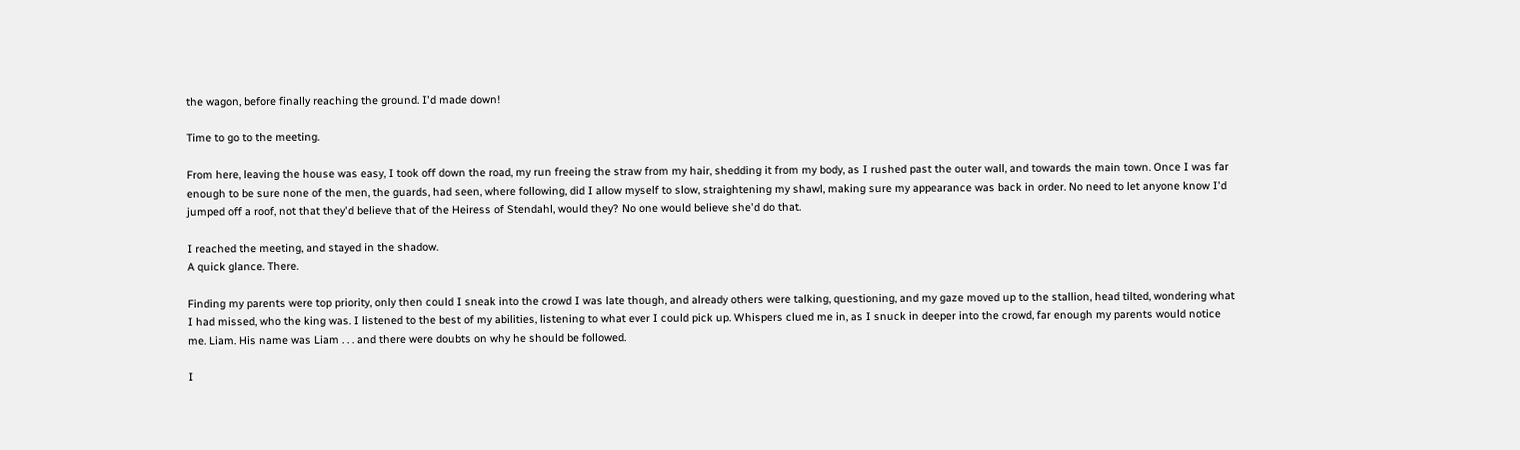the wagon, before finally reaching the ground. I'd made down!

Time to go to the meeting.

From here, leaving the house was easy, I took off down the road, my run freeing the straw from my hair, shedding it from my body, as I rushed past the outer wall, and towards the main town. Once I was far enough to be sure none of the men, the guards, had seen, where following, did I allow myself to slow, straightening my shawl, making sure my appearance was back in order. No need to let anyone know I'd jumped off a roof, not that they'd believe that of the Heiress of Stendahl, would they? No one would believe she'd do that.

I reached the meeting, and stayed in the shadow.
A quick glance. There.

Finding my parents were top priority, only then could I sneak into the crowd I was late though, and already others were talking, questioning, and my gaze moved up to the stallion, head tilted, wondering what I had missed, who the king was. I listened to the best of my abilities, listening to what ever I could pick up. Whispers clued me in, as I snuck in deeper into the crowd, far enough my parents would notice me. Liam. His name was Liam . . . and there were doubts on why he should be followed.

I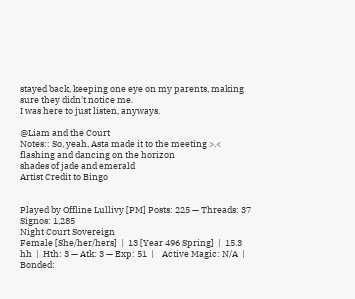stayed back, keeping one eye on my parents, making sure they didn't notice me.
I was here to just listen, anyways.

@Liam and the Court
Notes:: So, yeah, Asta made it to the meeting >.<
flashing and dancing on the horizon
shades of jade and emerald
Artist Credit to Bingo


Played by Offline Lullivy [PM] Posts: 225 — Threads: 37
Signos: 1,285
Night Court Sovereign
Female [She/her/hers]  |  13 [Year 496 Spring]  |  15.3 hh  |  Hth: 3 — Atk: 3 — Exp: 51  |    Active Magic: N/A  |    Bonded: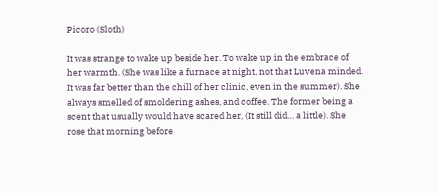Picoro (Sloth)

It was strange to wake up beside her. To wake up in the embrace of her warmth. (She was like a furnace at night, not that Luvena minded. It was far better than the chill of her clinic, even in the summer). She always smelled of smoldering ashes, and coffee. The former being a scent that usually would have scared her, (It still did… a little). She rose that morning before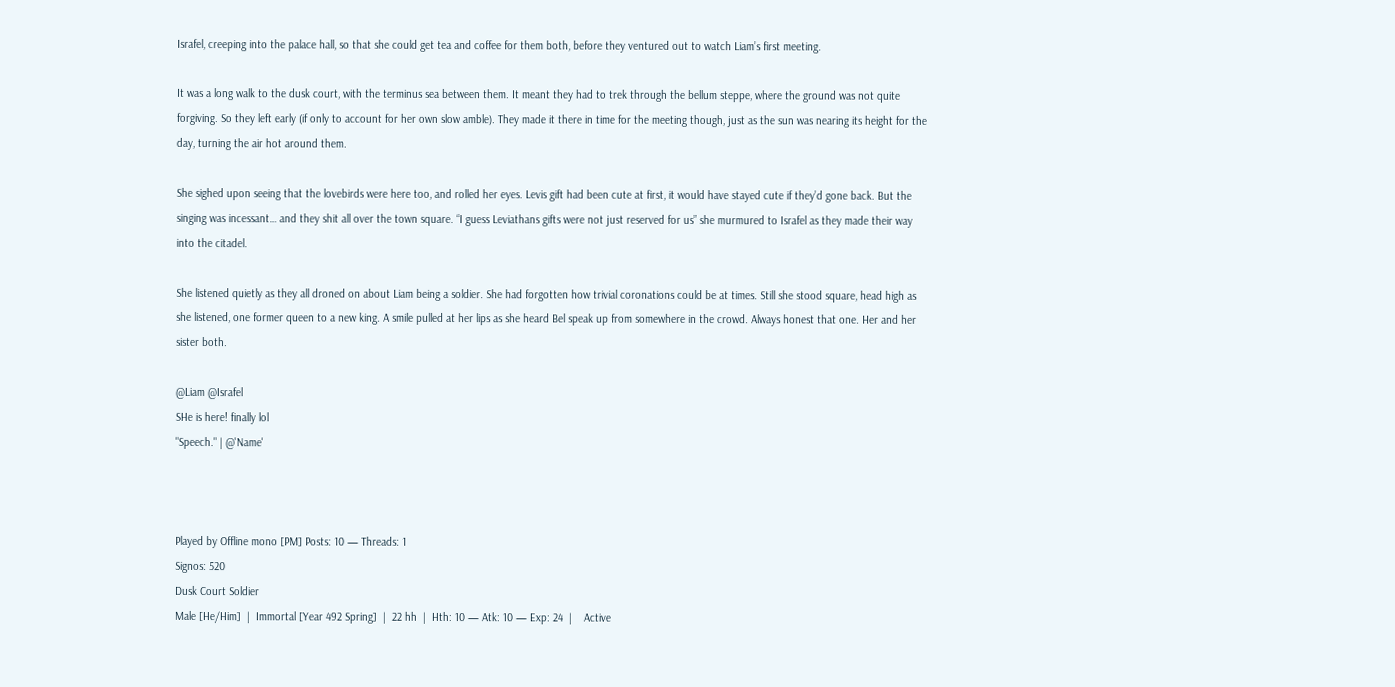Israfel, creeping into the palace hall, so that she could get tea and coffee for them both, before they ventured out to watch Liam’s first meeting.

It was a long walk to the dusk court, with the terminus sea between them. It meant they had to trek through the bellum steppe, where the ground was not quite forgiving. So they left early (if only to account for her own slow amble). They made it there in time for the meeting though, just as the sun was nearing its height for the day, turning the air hot around them.

She sighed upon seeing that the lovebirds were here too, and rolled her eyes. Levis gift had been cute at first, it would have stayed cute if they’d gone back. But the singing was incessant… and they shit all over the town square. “I guess Leviathans gifts were not just reserved for us” she murmured to Israfel as they made their way into the citadel.

She listened quietly as they all droned on about Liam being a soldier. She had forgotten how trivial coronations could be at times. Still she stood square, head high as she listened, one former queen to a new king. A smile pulled at her lips as she heard Bel speak up from somewhere in the crowd. Always honest that one. Her and her sister both.

@Liam @Israfel
SHe is here! finally lol
"Speech." | @'Name'



Played by Offline mono [PM] Posts: 10 — Threads: 1
Signos: 520
Dusk Court Soldier
Male [He/Him]  |  Immortal [Year 492 Spring]  |  22 hh  |  Hth: 10 — Atk: 10 — Exp: 24  |    Active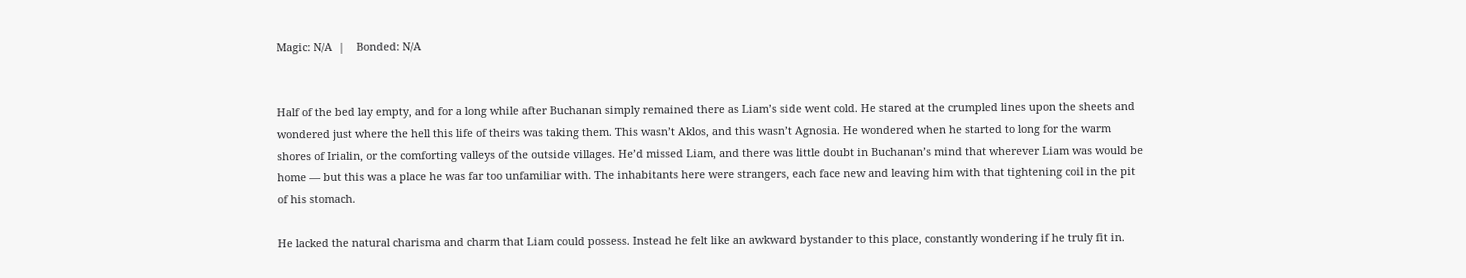Magic: N/A  |    Bonded: N/A


Half of the bed lay empty, and for a long while after Buchanan simply remained there as Liam’s side went cold. He stared at the crumpled lines upon the sheets and wondered just where the hell this life of theirs was taking them. This wasn’t Aklos, and this wasn’t Agnosia. He wondered when he started to long for the warm shores of Irialin, or the comforting valleys of the outside villages. He’d missed Liam, and there was little doubt in Buchanan’s mind that wherever Liam was would be home — but this was a place he was far too unfamiliar with. The inhabitants here were strangers, each face new and leaving him with that tightening coil in the pit of his stomach.

He lacked the natural charisma and charm that Liam could possess. Instead he felt like an awkward bystander to this place, constantly wondering if he truly fit in.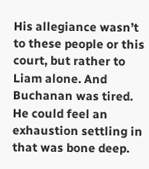His allegiance wasn’t to these people or this court, but rather to Liam alone. And Buchanan was tired. He could feel an exhaustion settling in that was bone deep.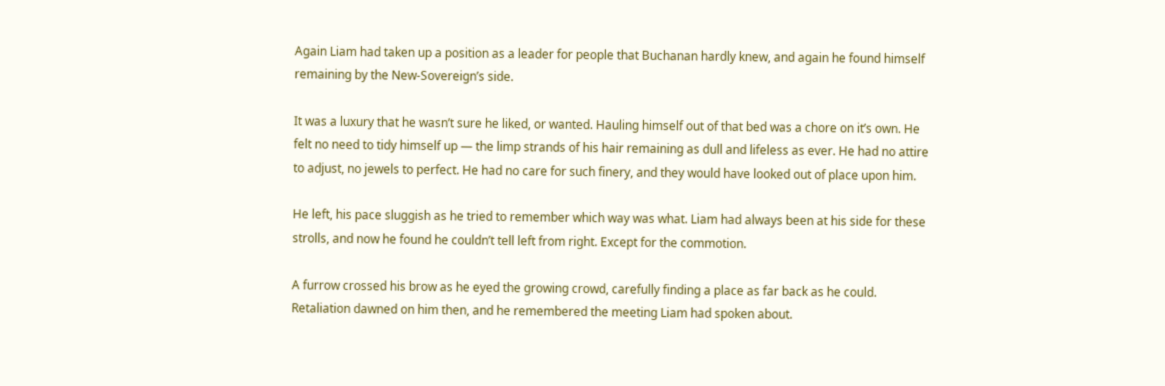Again Liam had taken up a position as a leader for people that Buchanan hardly knew, and again he found himself remaining by the New-Sovereign’s side.

It was a luxury that he wasn’t sure he liked, or wanted. Hauling himself out of that bed was a chore on it’s own. He felt no need to tidy himself up — the limp strands of his hair remaining as dull and lifeless as ever. He had no attire to adjust, no jewels to perfect. He had no care for such finery, and they would have looked out of place upon him.

He left, his pace sluggish as he tried to remember which way was what. Liam had always been at his side for these strolls, and now he found he couldn’t tell left from right. Except for the commotion.

A furrow crossed his brow as he eyed the growing crowd, carefully finding a place as far back as he could. Retaliation dawned on him then, and he remembered the meeting Liam had spoken about.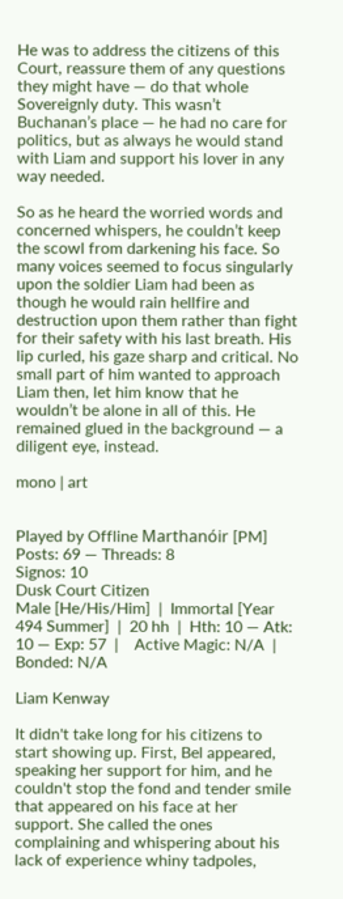He was to address the citizens of this Court, reassure them of any questions they might have — do that whole Sovereignly duty. This wasn’t Buchanan’s place — he had no care for politics, but as always he would stand with Liam and support his lover in any way needed.

So as he heard the worried words and concerned whispers, he couldn’t keep the scowl from darkening his face. So many voices seemed to focus singularly upon the soldier Liam had been as though he would rain hellfire and destruction upon them rather than fight for their safety with his last breath. His lip curled, his gaze sharp and critical. No small part of him wanted to approach Liam then, let him know that he wouldn’t be alone in all of this. He remained glued in the background — a diligent eye, instead.

mono | art


Played by Offline Marthanóir [PM] Posts: 69 — Threads: 8
Signos: 10
Dusk Court Citizen
Male [He/His/Him]  |  Immortal [Year 494 Summer]  |  20 hh  |  Hth: 10 — Atk: 10 — Exp: 57  |    Active Magic: N/A  |    Bonded: N/A

Liam Kenway

It didn't take long for his citizens to start showing up. First, Bel appeared, speaking her support for him, and he couldn't stop the fond and tender smile that appeared on his face at her support. She called the ones complaining and whispering about his lack of experience whiny tadpoles,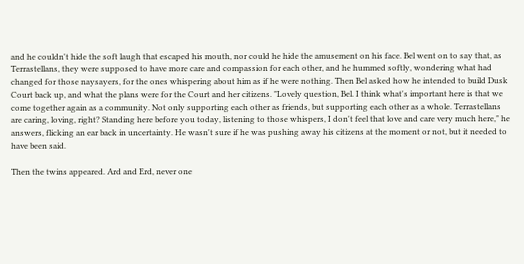and he couldn't hide the soft laugh that escaped his mouth, nor could he hide the amusement on his face. Bel went on to say that, as Terrastellans, they were supposed to have more care and compassion for each other, and he hummed softly, wondering what had changed for those naysayers, for the ones whispering about him as if he were nothing. Then Bel asked how he intended to build Dusk Court back up, and what the plans were for the Court and her citizens. "Lovely question, Bel. I think what's important here is that we come together again as a community. Not only supporting each other as friends, but supporting each other as a whole. Terrastellans are caring, loving, right? Standing here before you today, listening to those whispers, I don't feel that love and care very much here," he answers, flicking an ear back in uncertainty. He wasn't sure if he was pushing away his citizens at the moment or not, but it needed to have been said.

Then the twins appeared. Ard and Erd, never one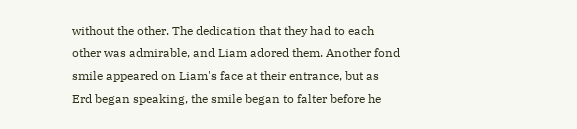without the other. The dedication that they had to each other was admirable, and Liam adored them. Another fond smile appeared on Liam's face at their entrance, but as Erd began speaking, the smile began to falter before he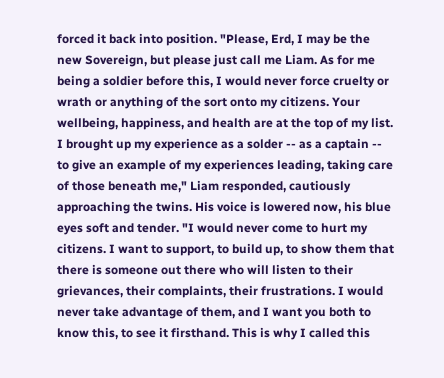forced it back into position. "Please, Erd, I may be the new Sovereign, but please just call me Liam. As for me being a soldier before this, I would never force cruelty or wrath or anything of the sort onto my citizens. Your wellbeing, happiness, and health are at the top of my list. I brought up my experience as a solder -- as a captain -- to give an example of my experiences leading, taking care of those beneath me," Liam responded, cautiously approaching the twins. His voice is lowered now, his blue eyes soft and tender. "I would never come to hurt my citizens. I want to support, to build up, to show them that there is someone out there who will listen to their grievances, their complaints, their frustrations. I would never take advantage of them, and I want you both to know this, to see it firsthand. This is why I called this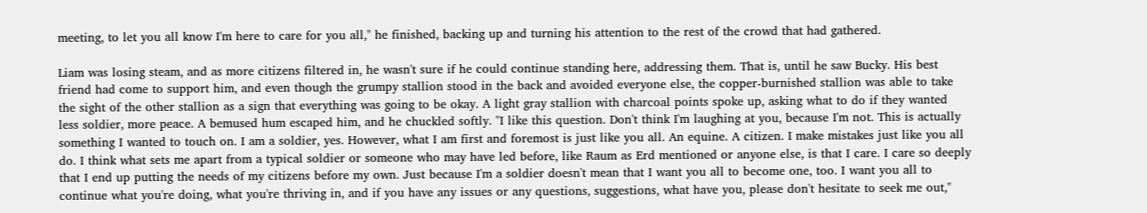meeting, to let you all know I'm here to care for you all," he finished, backing up and turning his attention to the rest of the crowd that had gathered.

Liam was losing steam, and as more citizens filtered in, he wasn't sure if he could continue standing here, addressing them. That is, until he saw Bucky. His best friend had come to support him, and even though the grumpy stallion stood in the back and avoided everyone else, the copper-burnished stallion was able to take the sight of the other stallion as a sign that everything was going to be okay. A light gray stallion with charcoal points spoke up, asking what to do if they wanted less soldier, more peace. A bemused hum escaped him, and he chuckled softly. "I like this question. Don't think I'm laughing at you, because I'm not. This is actually something I wanted to touch on. I am a soldier, yes. However, what I am first and foremost is just like you all. An equine. A citizen. I make mistakes just like you all do. I think what sets me apart from a typical soldier or someone who may have led before, like Raum as Erd mentioned or anyone else, is that I care. I care so deeply that I end up putting the needs of my citizens before my own. Just because I'm a soldier doesn't mean that I want you all to become one, too. I want you all to continue what you're doing, what you're thriving in, and if you have any issues or any questions, suggestions, what have you, please don't hesitate to seek me out,"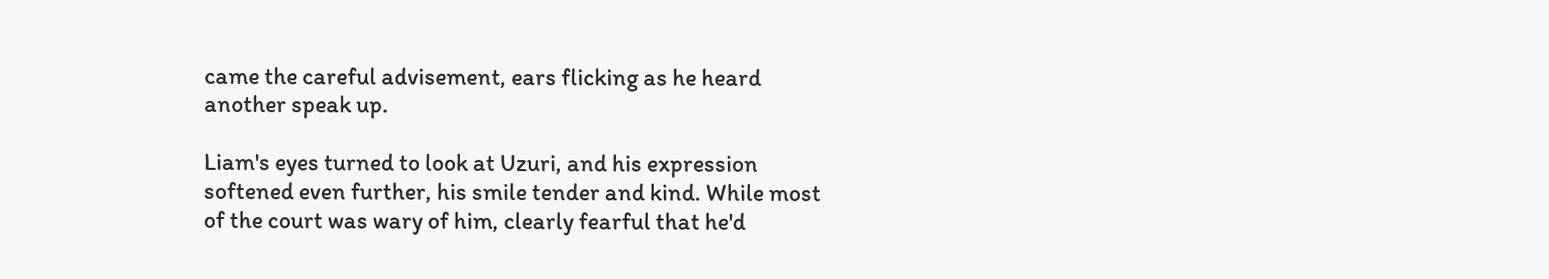came the careful advisement, ears flicking as he heard another speak up.

Liam's eyes turned to look at Uzuri, and his expression softened even further, his smile tender and kind. While most of the court was wary of him, clearly fearful that he'd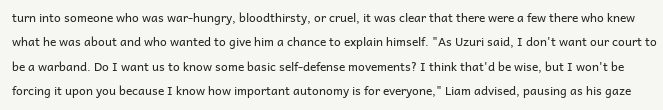turn into someone who was war-hungry, bloodthirsty, or cruel, it was clear that there were a few there who knew what he was about and who wanted to give him a chance to explain himself. "As Uzuri said, I don't want our court to be a warband. Do I want us to know some basic self-defense movements? I think that'd be wise, but I won't be forcing it upon you because I know how important autonomy is for everyone," Liam advised, pausing as his gaze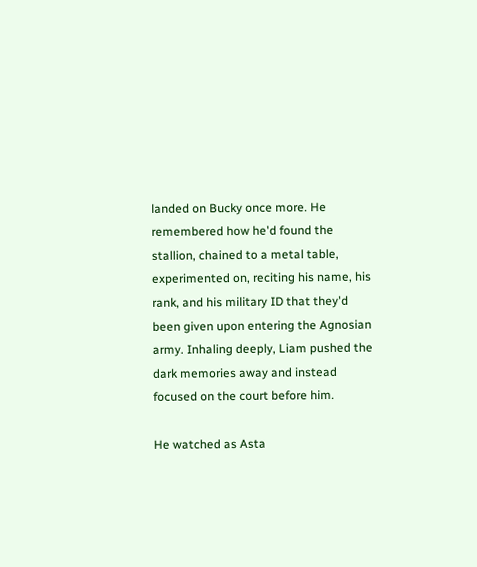landed on Bucky once more. He remembered how he'd found the stallion, chained to a metal table, experimented on, reciting his name, his rank, and his military ID that they'd been given upon entering the Agnosian army. Inhaling deeply, Liam pushed the dark memories away and instead focused on the court before him.

He watched as Asta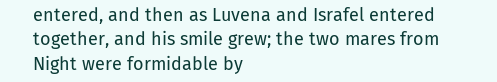entered, and then as Luvena and Israfel entered together, and his smile grew; the two mares from Night were formidable by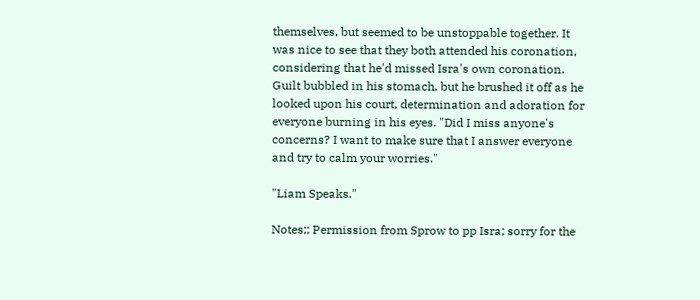themselves, but seemed to be unstoppable together. It was nice to see that they both attended his coronation, considering that he'd missed Isra's own coronation. Guilt bubbled in his stomach, but he brushed it off as he looked upon his court, determination and adoration for everyone burning in his eyes. "Did I miss anyone's concerns? I want to make sure that I answer everyone and try to calm your worries."

"Liam Speaks."

Notes;; Permission from Sprow to pp Isra; sorry for the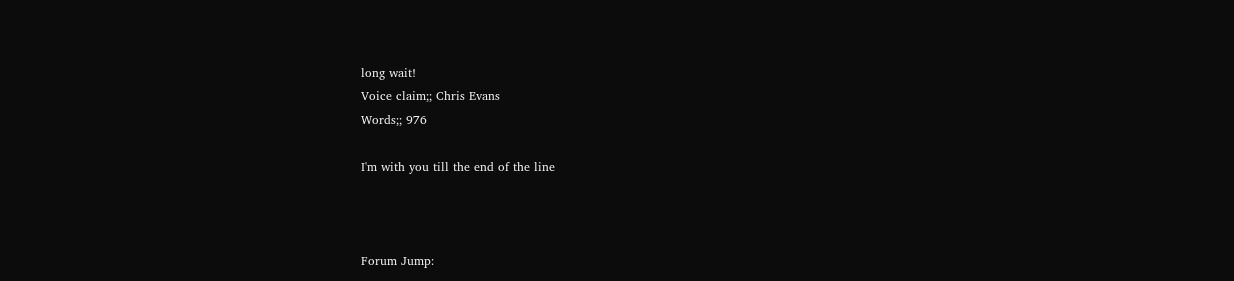long wait!
Voice claim;; Chris Evans
Words;; 976

I'm with you till the end of the line



Forum Jump: